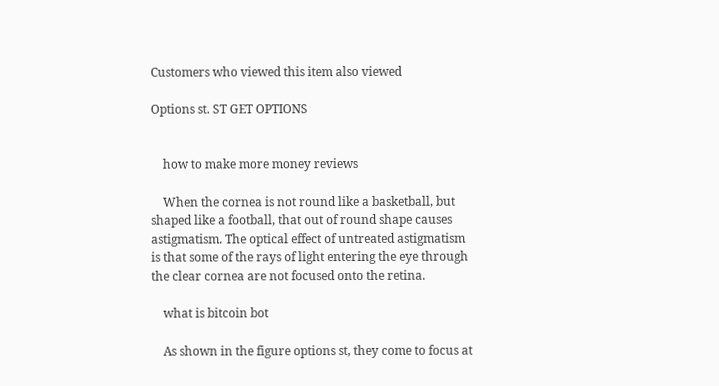Customers who viewed this item also viewed

Options st. ST GET OPTIONS


    how to make more money reviews

    When the cornea is not round like a basketball, but shaped like a football, that out of round shape causes astigmatism. The optical effect of untreated astigmatism is that some of the rays of light entering the eye through the clear cornea are not focused onto the retina.

    what is bitcoin bot

    As shown in the figure options st, they come to focus at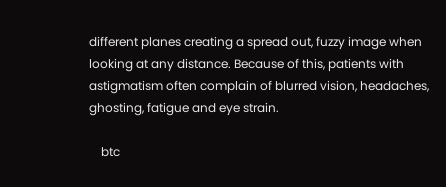different planes creating a spread out, fuzzy image when looking at any distance. Because of this, patients with astigmatism often complain of blurred vision, headaches, ghosting, fatigue and eye strain.

    btc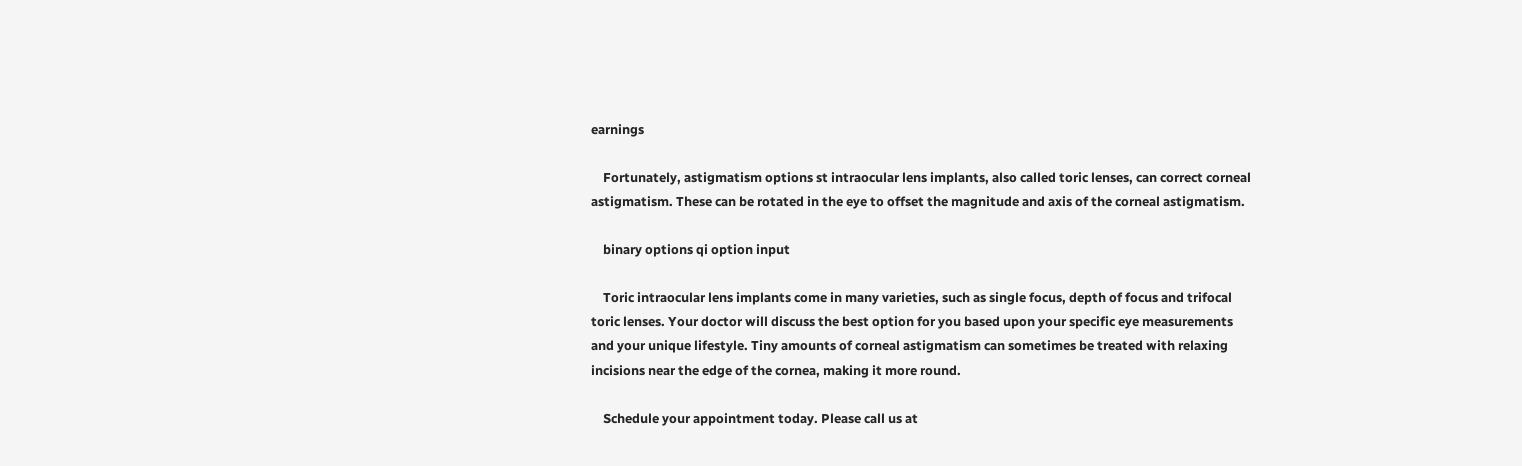earnings

    Fortunately, astigmatism options st intraocular lens implants, also called toric lenses, can correct corneal astigmatism. These can be rotated in the eye to offset the magnitude and axis of the corneal astigmatism.

    binary options qi option input

    Toric intraocular lens implants come in many varieties, such as single focus, depth of focus and trifocal toric lenses. Your doctor will discuss the best option for you based upon your specific eye measurements and your unique lifestyle. Tiny amounts of corneal astigmatism can sometimes be treated with relaxing incisions near the edge of the cornea, making it more round.

    Schedule your appointment today. Please call us at